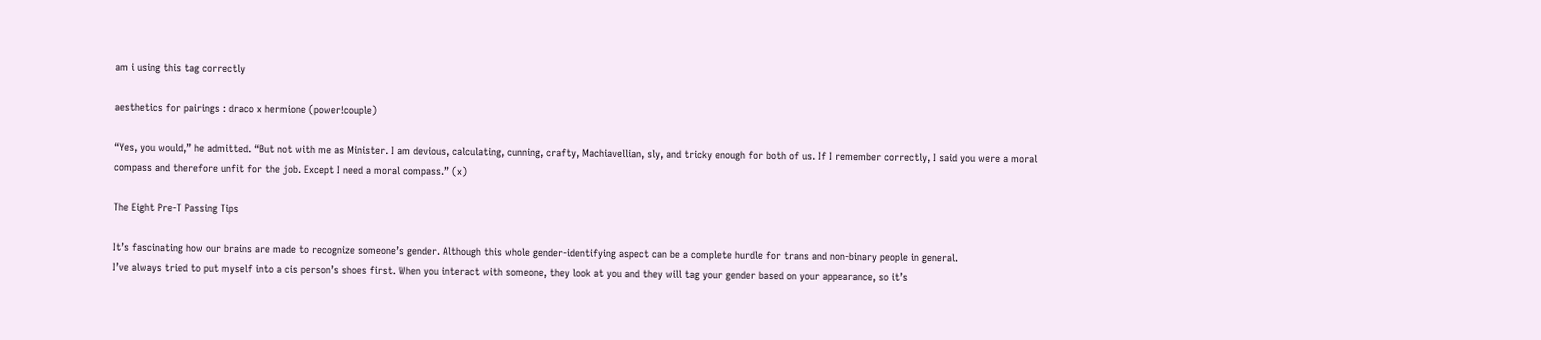am i using this tag correctly

aesthetics for pairings : draco x hermione (power!couple)

“Yes, you would,” he admitted. “But not with me as Minister. I am devious, calculating, cunning, crafty, Machiavellian, sly, and tricky enough for both of us. If I remember correctly, I said you were a moral compass and therefore unfit for the job. Except I need a moral compass.” (x)

The Eight Pre-T Passing Tips

It’s fascinating how our brains are made to recognize someone’s gender. Although this whole gender-identifying aspect can be a complete hurdle for trans and non-binary people in general.
I’ve always tried to put myself into a cis person’s shoes first. When you interact with someone, they look at you and they will tag your gender based on your appearance, so it’s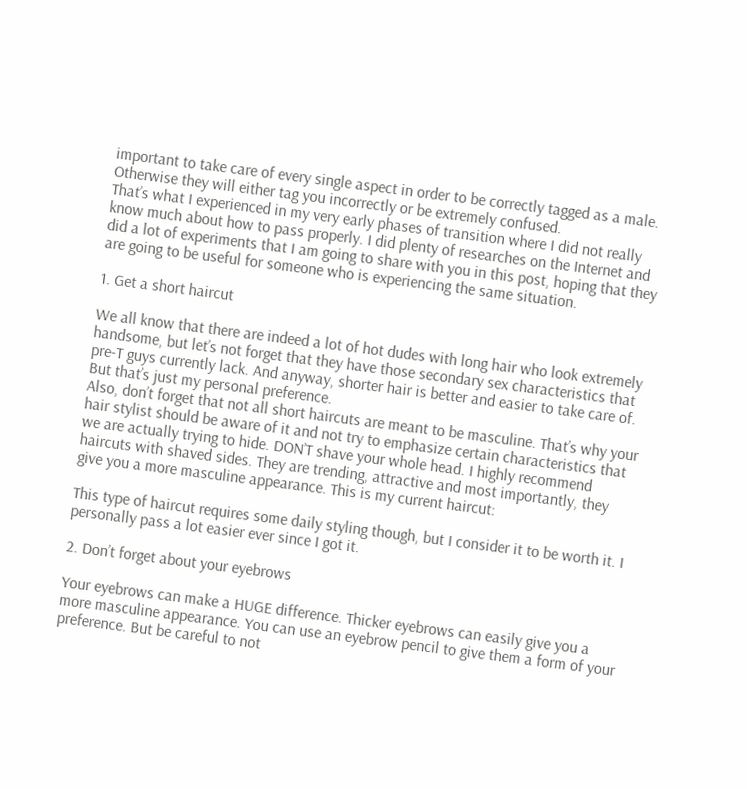important to take care of every single aspect in order to be correctly tagged as a male. Otherwise they will either tag you incorrectly or be extremely confused.
That’s what I experienced in my very early phases of transition where I did not really know much about how to pass properly. I did plenty of researches on the Internet and did a lot of experiments that I am going to share with you in this post, hoping that they are going to be useful for someone who is experiencing the same situation.

1. Get a short haircut

We all know that there are indeed a lot of hot dudes with long hair who look extremely handsome, but let’s not forget that they have those secondary sex characteristics that pre-T guys currently lack. And anyway, shorter hair is better and easier to take care of. But that’s just my personal preference.
Also, don’t forget that not all short haircuts are meant to be masculine. That’s why your hair stylist should be aware of it and not try to emphasize certain characteristics that we are actually trying to hide. DON’T shave your whole head. I highly recommend haircuts with shaved sides. They are trending, attractive and most importantly, they give you a more masculine appearance. This is my current haircut:

This type of haircut requires some daily styling though, but I consider it to be worth it. I personally pass a lot easier ever since I got it.

2. Don’t forget about your eyebrows

Your eyebrows can make a HUGE difference. Thicker eyebrows can easily give you a more masculine appearance. You can use an eyebrow pencil to give them a form of your preference. But be careful to not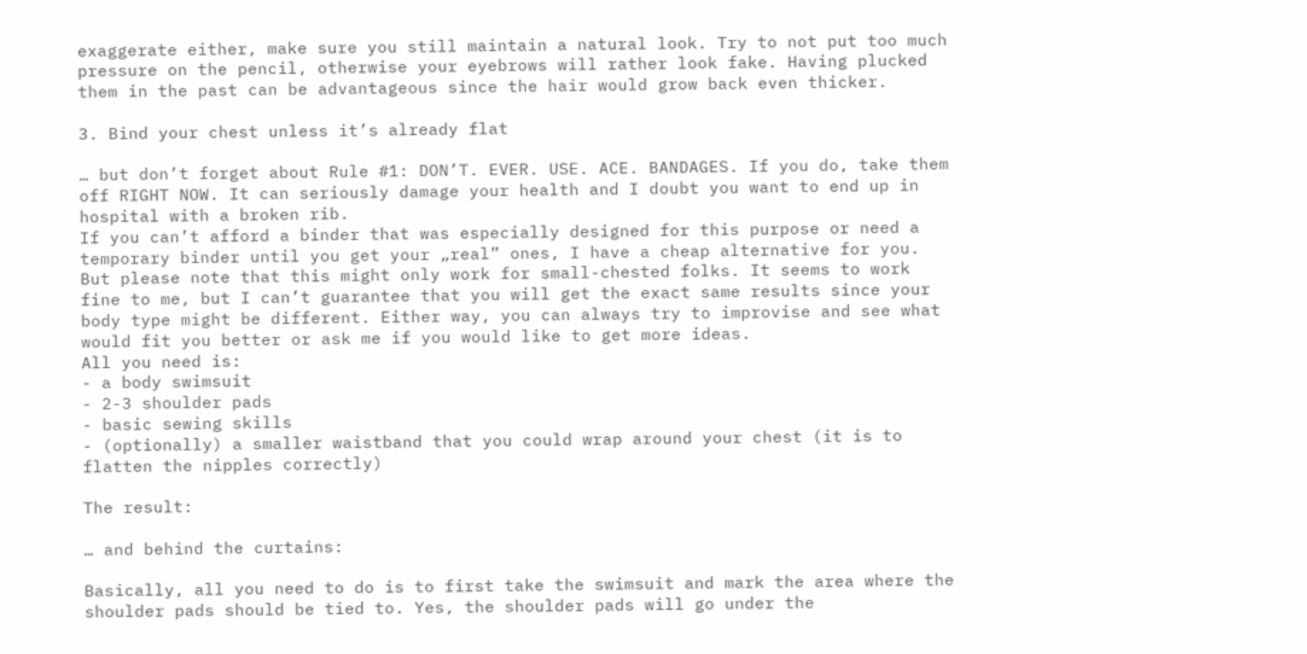exaggerate either, make sure you still maintain a natural look. Try to not put too much pressure on the pencil, otherwise your eyebrows will rather look fake. Having plucked them in the past can be advantageous since the hair would grow back even thicker.

3. Bind your chest unless it’s already flat

… but don’t forget about Rule #1: DON’T. EVER. USE. ACE. BANDAGES. If you do, take them off RIGHT NOW. It can seriously damage your health and I doubt you want to end up in hospital with a broken rib.
If you can’t afford a binder that was especially designed for this purpose or need a temporary binder until you get your „real” ones, I have a cheap alternative for you. But please note that this might only work for small-chested folks. It seems to work fine to me, but I can’t guarantee that you will get the exact same results since your body type might be different. Either way, you can always try to improvise and see what would fit you better or ask me if you would like to get more ideas.
All you need is:
- a body swimsuit
- 2-3 shoulder pads
- basic sewing skills
- (optionally) a smaller waistband that you could wrap around your chest (it is to flatten the nipples correctly)

The result:

… and behind the curtains:

Basically, all you need to do is to first take the swimsuit and mark the area where the shoulder pads should be tied to. Yes, the shoulder pads will go under the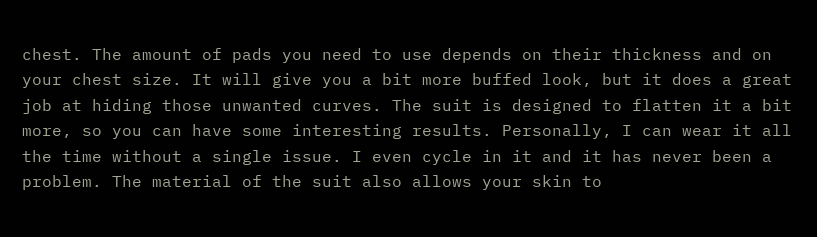chest. The amount of pads you need to use depends on their thickness and on your chest size. It will give you a bit more buffed look, but it does a great job at hiding those unwanted curves. The suit is designed to flatten it a bit more, so you can have some interesting results. Personally, I can wear it all the time without a single issue. I even cycle in it and it has never been a problem. The material of the suit also allows your skin to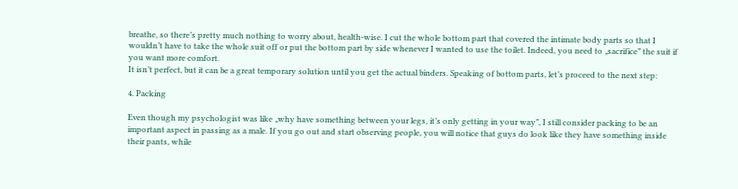breathe, so there’s pretty much nothing to worry about, health-wise. I cut the whole bottom part that covered the intimate body parts so that I wouldn’t have to take the whole suit off or put the bottom part by side whenever I wanted to use the toilet. Indeed, you need to „sacrifice” the suit if you want more comfort.
It isn’t perfect, but it can be a great temporary solution until you get the actual binders. Speaking of bottom parts, let’s proceed to the next step:

4. Packing

Even though my psychologist was like „why have something between your legs, it’s only getting in your way”, I still consider packing to be an important aspect in passing as a male. If you go out and start observing people, you will notice that guys do look like they have something inside their pants, while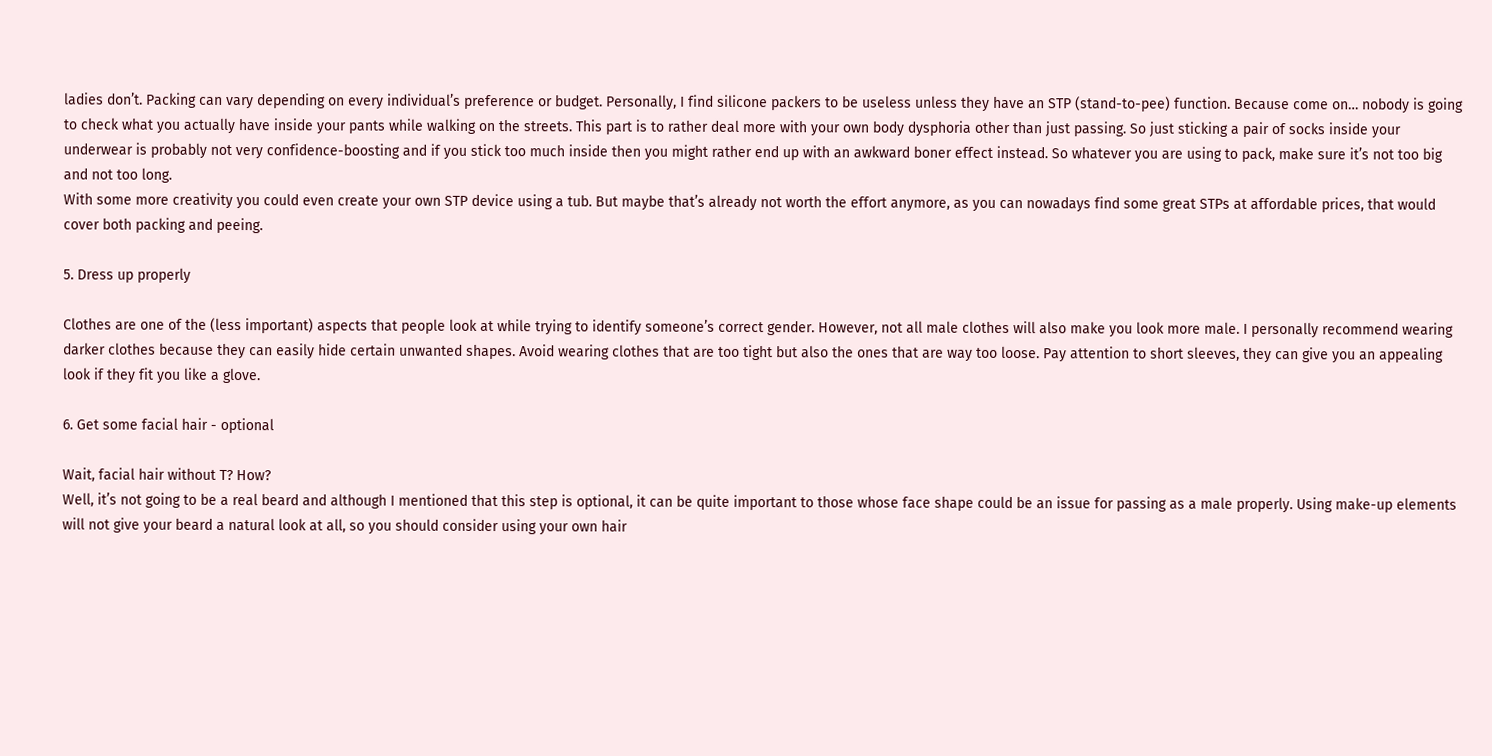ladies don’t. Packing can vary depending on every individual’s preference or budget. Personally, I find silicone packers to be useless unless they have an STP (stand-to-pee) function. Because come on… nobody is going to check what you actually have inside your pants while walking on the streets. This part is to rather deal more with your own body dysphoria other than just passing. So just sticking a pair of socks inside your underwear is probably not very confidence-boosting and if you stick too much inside then you might rather end up with an awkward boner effect instead. So whatever you are using to pack, make sure it’s not too big and not too long.
With some more creativity you could even create your own STP device using a tub. But maybe that’s already not worth the effort anymore, as you can nowadays find some great STPs at affordable prices, that would cover both packing and peeing.

5. Dress up properly

Clothes are one of the (less important) aspects that people look at while trying to identify someone’s correct gender. However, not all male clothes will also make you look more male. I personally recommend wearing darker clothes because they can easily hide certain unwanted shapes. Avoid wearing clothes that are too tight but also the ones that are way too loose. Pay attention to short sleeves, they can give you an appealing look if they fit you like a glove.

6. Get some facial hair - optional

Wait, facial hair without T? How?
Well, it’s not going to be a real beard and although I mentioned that this step is optional, it can be quite important to those whose face shape could be an issue for passing as a male properly. Using make-up elements will not give your beard a natural look at all, so you should consider using your own hair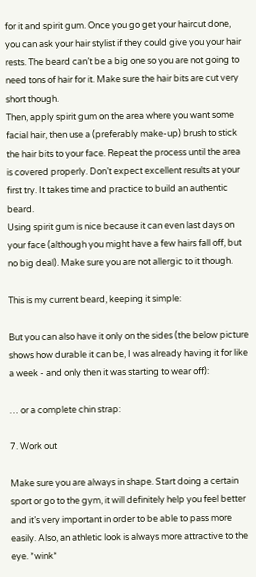for it and spirit gum. Once you go get your haircut done, you can ask your hair stylist if they could give you your hair rests. The beard can’t be a big one so you are not going to need tons of hair for it. Make sure the hair bits are cut very short though.
Then, apply spirit gum on the area where you want some facial hair, then use a (preferably make-up) brush to stick the hair bits to your face. Repeat the process until the area is covered properly. Don’t expect excellent results at your first try. It takes time and practice to build an authentic beard.
Using spirit gum is nice because it can even last days on your face (although you might have a few hairs fall off, but no big deal). Make sure you are not allergic to it though.

This is my current beard, keeping it simple:

But you can also have it only on the sides (the below picture shows how durable it can be, I was already having it for like a week - and only then it was starting to wear off):

… or a complete chin strap:

7. Work out

Make sure you are always in shape. Start doing a certain sport or go to the gym, it will definitely help you feel better and it’s very important in order to be able to pass more easily. Also, an athletic look is always more attractive to the eye. *wink*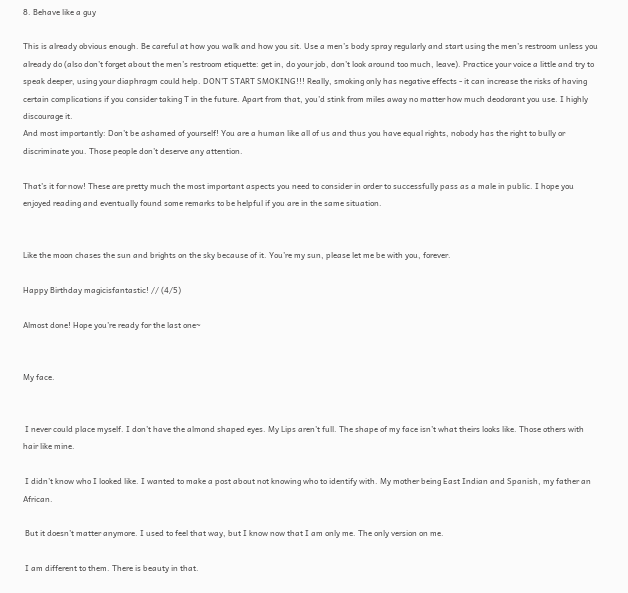8. Behave like a guy

This is already obvious enough. Be careful at how you walk and how you sit. Use a men’s body spray regularly and start using the men’s restroom unless you already do (also don’t forget about the men’s restroom etiquette: get in, do your job, don’t look around too much, leave). Practice your voice a little and try to speak deeper, using your diaphragm could help. DON’T START SMOKING!!! Really, smoking only has negative effects - it can increase the risks of having certain complications if you consider taking T in the future. Apart from that, you’d stink from miles away no matter how much deodorant you use. I highly discourage it.
And most importantly: Don’t be ashamed of yourself! You are a human like all of us and thus you have equal rights, nobody has the right to bully or discriminate you. Those people don’t deserve any attention.

That’s it for now! These are pretty much the most important aspects you need to consider in order to successfully pass as a male in public. I hope you enjoyed reading and eventually found some remarks to be helpful if you are in the same situation.


Like the moon chases the sun and brights on the sky because of it. You’re my sun, please let me be with you, forever.

Happy Birthday magicisfantastic! // (4/5)

Almost done! Hope you’re ready for the last one~


My face.


 I never could place myself. I don’t have the almond shaped eyes. My Lips aren’t full. The shape of my face isn’t what theirs looks like. Those others with hair like mine.

 I didn’t know who I looked like. I wanted to make a post about not knowing who to identify with. My mother being East Indian and Spanish, my father an African.

 But it doesn’t matter anymore. I used to feel that way, but I know now that I am only me. The only version on me.

 I am different to them. There is beauty in that.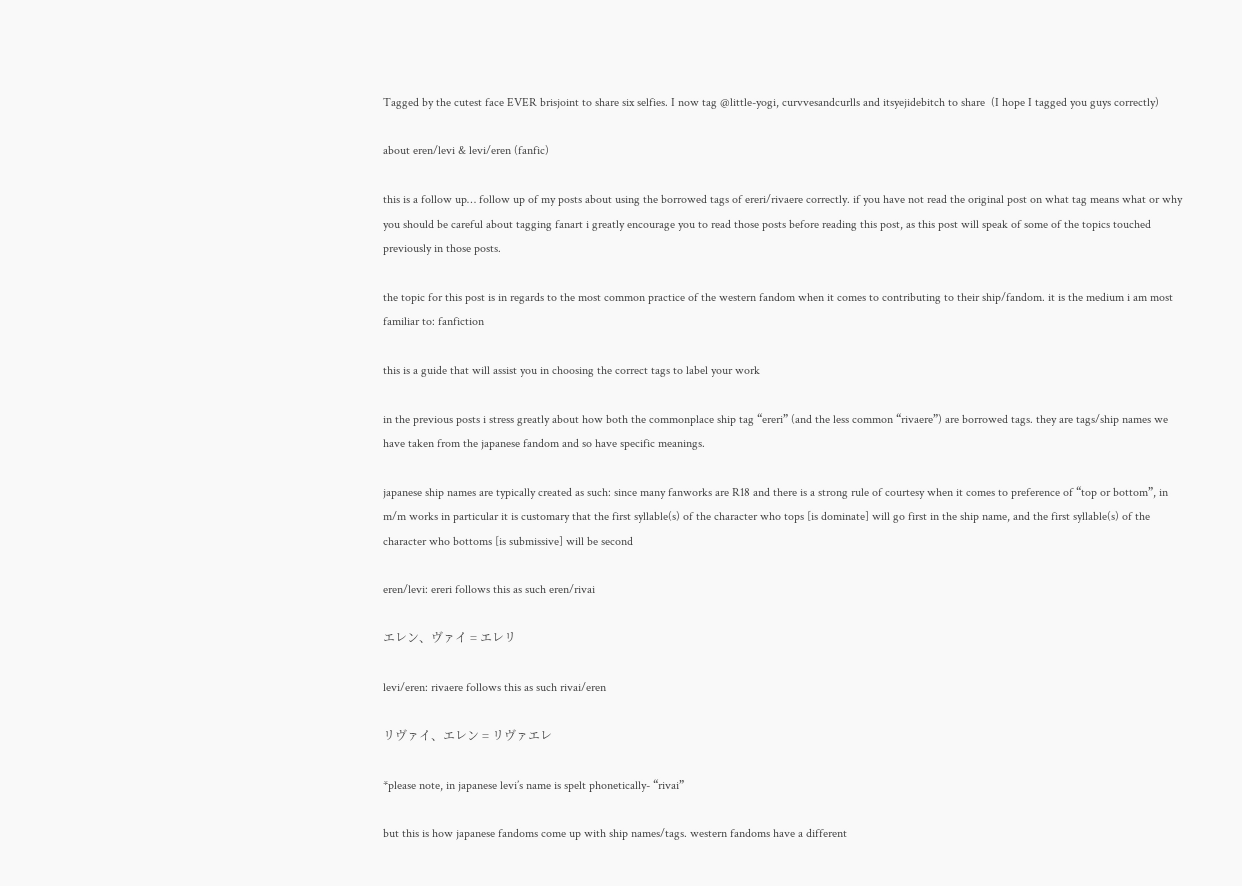Tagged by the cutest face EVER brisjoint to share six selfies. I now tag @little-yogi, curvvesandcurlls and itsyejidebitch to share  (I hope I tagged you guys correctly)

about eren/levi & levi/eren (fanfic)

this is a follow up… follow up of my posts about using the borrowed tags of ereri/rivaere correctly. if you have not read the original post on what tag means what or why you should be careful about tagging fanart i greatly encourage you to read those posts before reading this post, as this post will speak of some of the topics touched previously in those posts.

the topic for this post is in regards to the most common practice of the western fandom when it comes to contributing to their ship/fandom. it is the medium i am most familiar to: fanfiction

this is a guide that will assist you in choosing the correct tags to label your work

in the previous posts i stress greatly about how both the commonplace ship tag “ereri” (and the less common “rivaere”) are borrowed tags. they are tags/ship names we have taken from the japanese fandom and so have specific meanings.

japanese ship names are typically created as such: since many fanworks are R18 and there is a strong rule of courtesy when it comes to preference of “top or bottom”, in m/m works in particular it is customary that the first syllable(s) of the character who tops [is dominate] will go first in the ship name, and the first syllable(s) of the character who bottoms [is submissive] will be second

eren/levi: ereri follows this as such eren/rivai

エレン、ヴァイ = エレリ

levi/eren: rivaere follows this as such rivai/eren

リヴァイ、エレン = リヴァエレ

*please note, in japanese levi’s name is spelt phonetically- “rivai”

but this is how japanese fandoms come up with ship names/tags. western fandoms have a different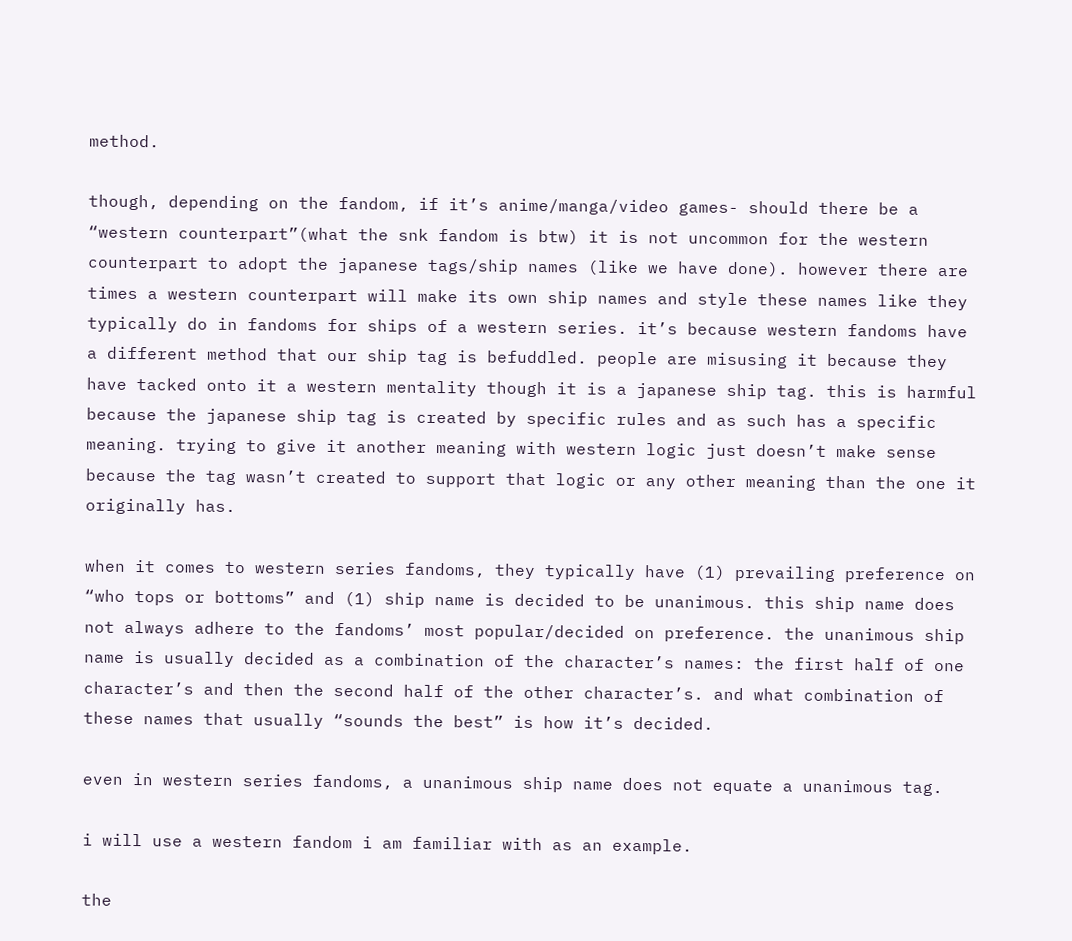method.

though, depending on the fandom, if it’s anime/manga/video games- should there be a “western counterpart”(what the snk fandom is btw) it is not uncommon for the western counterpart to adopt the japanese tags/ship names (like we have done). however there are times a western counterpart will make its own ship names and style these names like they typically do in fandoms for ships of a western series. it’s because western fandoms have a different method that our ship tag is befuddled. people are misusing it because they have tacked onto it a western mentality though it is a japanese ship tag. this is harmful because the japanese ship tag is created by specific rules and as such has a specific meaning. trying to give it another meaning with western logic just doesn’t make sense because the tag wasn’t created to support that logic or any other meaning than the one it originally has.

when it comes to western series fandoms, they typically have (1) prevailing preference on “who tops or bottoms” and (1) ship name is decided to be unanimous. this ship name does not always adhere to the fandoms’ most popular/decided on preference. the unanimous ship name is usually decided as a combination of the character’s names: the first half of one character’s and then the second half of the other character’s. and what combination of these names that usually “sounds the best” is how it’s decided.

even in western series fandoms, a unanimous ship name does not equate a unanimous tag.

i will use a western fandom i am familiar with as an example.

the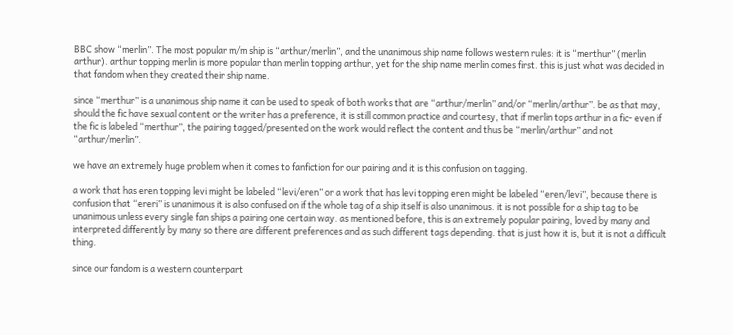BBC show “merlin”. The most popular m/m ship is “arthur/merlin”, and the unanimous ship name follows western rules: it is “merthur” (merlin arthur). arthur topping merlin is more popular than merlin topping arthur, yet for the ship name merlin comes first. this is just what was decided in that fandom when they created their ship name.

since “merthur” is a unanimous ship name it can be used to speak of both works that are “arthur/merlin” and/or “merlin/arthur”. be as that may, should the fic have sexual content or the writer has a preference, it is still common practice and courtesy, that if merlin tops arthur in a fic- even if the fic is labeled “merthur”, the pairing tagged/presented on the work would reflect the content and thus be “merlin/arthur” and not “arthur/merlin”.

we have an extremely huge problem when it comes to fanfiction for our pairing and it is this confusion on tagging.

a work that has eren topping levi might be labeled “levi/eren” or a work that has levi topping eren might be labeled “eren/levi”, because there is confusion that “ereri” is unanimous it is also confused on if the whole tag of a ship itself is also unanimous. it is not possible for a ship tag to be unanimous unless every single fan ships a pairing one certain way. as mentioned before, this is an extremely popular pairing, loved by many and interpreted differently by many so there are different preferences and as such different tags depending. that is just how it is, but it is not a difficult thing.

since our fandom is a western counterpart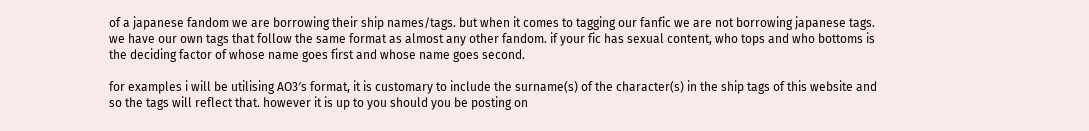of a japanese fandom we are borrowing their ship names/tags. but when it comes to tagging our fanfic we are not borrowing japanese tags. we have our own tags that follow the same format as almost any other fandom. if your fic has sexual content, who tops and who bottoms is the deciding factor of whose name goes first and whose name goes second.

for examples i will be utilising AO3′s format, it is customary to include the surname(s) of the character(s) in the ship tags of this website and so the tags will reflect that. however it is up to you should you be posting on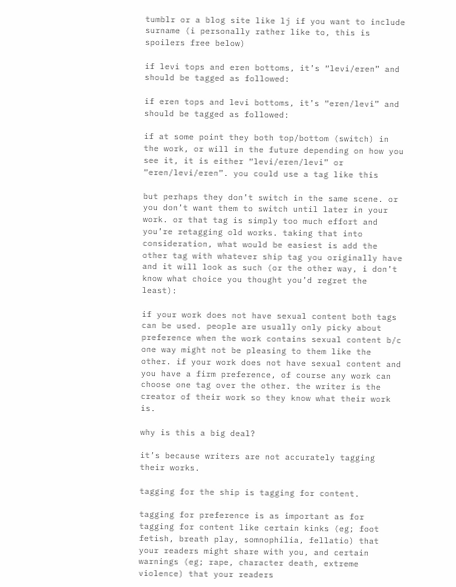tumblr or a blog site like lj if you want to include surname (i personally rather like to, this is spoilers free below)

if levi tops and eren bottoms, it’s “levi/eren” and should be tagged as followed:

if eren tops and levi bottoms, it’s “eren/levi” and should be tagged as followed:

if at some point they both top/bottom (switch) in the work, or will in the future depending on how you see it, it is either “levi/eren/levi” or “eren/levi/eren”. you could use a tag like this

but perhaps they don’t switch in the same scene. or you don’t want them to switch until later in your work. or that tag is simply too much effort and you’re retagging old works. taking that into consideration, what would be easiest is add the other tag with whatever ship tag you originally have and it will look as such (or the other way, i don’t know what choice you thought you’d regret the least):

if your work does not have sexual content both tags can be used. people are usually only picky about preference when the work contains sexual content b/c one way might not be pleasing to them like the other. if your work does not have sexual content and you have a firm preference, of course any work can choose one tag over the other. the writer is the creator of their work so they know what their work is.

why is this a big deal?

it’s because writers are not accurately tagging their works.

tagging for the ship is tagging for content.

tagging for preference is as important as for tagging for content like certain kinks (eg; foot fetish, breath play, somnophilia, fellatio) that your readers might share with you, and certain warnings (eg; rape, character death, extreme violence) that your readers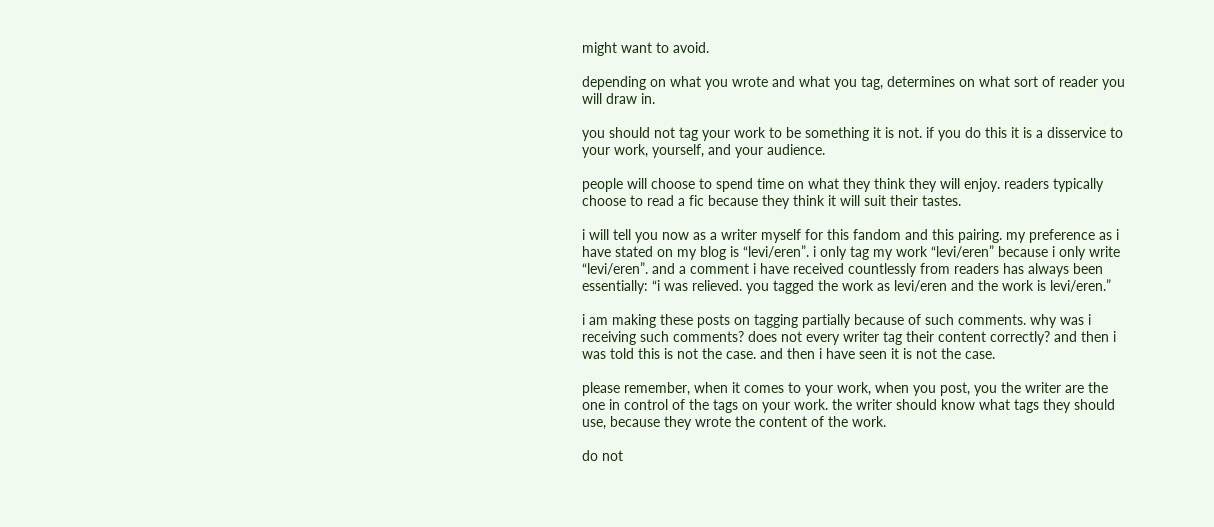might want to avoid.

depending on what you wrote and what you tag, determines on what sort of reader you will draw in.

you should not tag your work to be something it is not. if you do this it is a disservice to your work, yourself, and your audience.

people will choose to spend time on what they think they will enjoy. readers typically choose to read a fic because they think it will suit their tastes.

i will tell you now as a writer myself for this fandom and this pairing. my preference as i have stated on my blog is “levi/eren”. i only tag my work “levi/eren” because i only write “levi/eren”. and a comment i have received countlessly from readers has always been essentially: “i was relieved. you tagged the work as levi/eren and the work is levi/eren.”

i am making these posts on tagging partially because of such comments. why was i receiving such comments? does not every writer tag their content correctly? and then i was told this is not the case. and then i have seen it is not the case.

please remember, when it comes to your work, when you post, you the writer are the one in control of the tags on your work. the writer should know what tags they should use, because they wrote the content of the work.

do not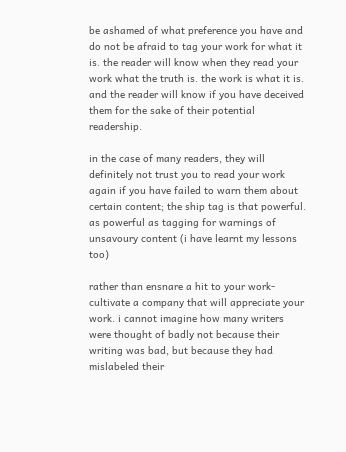be ashamed of what preference you have and do not be afraid to tag your work for what it is. the reader will know when they read your work what the truth is. the work is what it is. and the reader will know if you have deceived them for the sake of their potential readership.

in the case of many readers, they will definitely not trust you to read your work again if you have failed to warn them about certain content; the ship tag is that powerful. as powerful as tagging for warnings of unsavoury content (i have learnt my lessons too)

rather than ensnare a hit to your work- cultivate a company that will appreciate your work. i cannot imagine how many writers were thought of badly not because their writing was bad, but because they had mislabeled their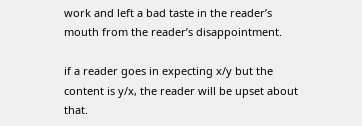work and left a bad taste in the reader’s mouth from the reader’s disappointment.

if a reader goes in expecting x/y but the content is y/x, the reader will be upset about that.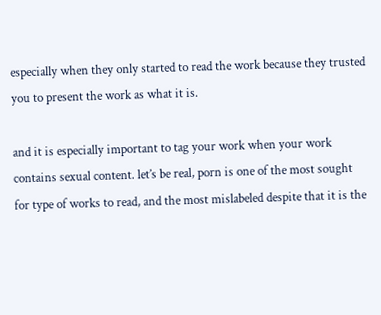especially when they only started to read the work because they trusted you to present the work as what it is.

and it is especially important to tag your work when your work contains sexual content. let’s be real, porn is one of the most sought for type of works to read, and the most mislabeled despite that it is the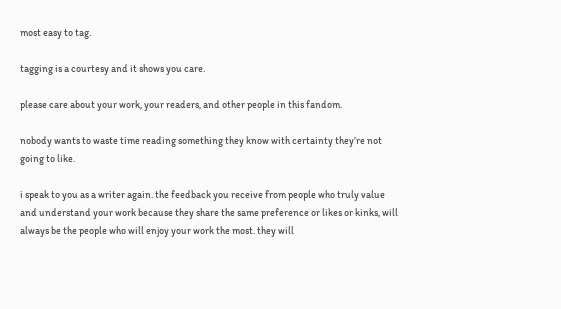most easy to tag.

tagging is a courtesy and it shows you care.

please care about your work, your readers, and other people in this fandom.

nobody wants to waste time reading something they know with certainty they’re not going to like.

i speak to you as a writer again. the feedback you receive from people who truly value and understand your work because they share the same preference or likes or kinks, will always be the people who will enjoy your work the most. they will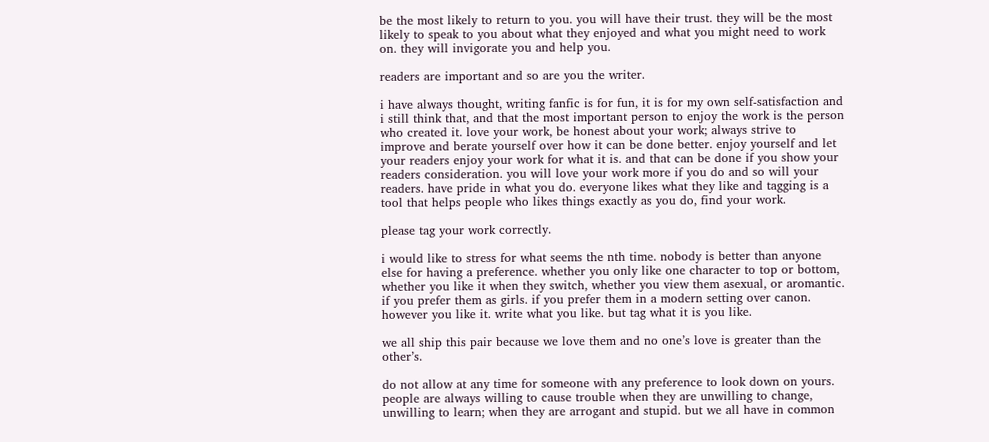be the most likely to return to you. you will have their trust. they will be the most likely to speak to you about what they enjoyed and what you might need to work on. they will invigorate you and help you.

readers are important and so are you the writer.

i have always thought, writing fanfic is for fun, it is for my own self-satisfaction and i still think that, and that the most important person to enjoy the work is the person who created it. love your work, be honest about your work; always strive to improve and berate yourself over how it can be done better. enjoy yourself and let your readers enjoy your work for what it is. and that can be done if you show your readers consideration. you will love your work more if you do and so will your readers. have pride in what you do. everyone likes what they like and tagging is a tool that helps people who likes things exactly as you do, find your work.

please tag your work correctly.

i would like to stress for what seems the nth time. nobody is better than anyone else for having a preference. whether you only like one character to top or bottom, whether you like it when they switch, whether you view them asexual, or aromantic. if you prefer them as girls. if you prefer them in a modern setting over canon. however you like it. write what you like. but tag what it is you like.

we all ship this pair because we love them and no one’s love is greater than the other’s.

do not allow at any time for someone with any preference to look down on yours. people are always willing to cause trouble when they are unwilling to change, unwilling to learn; when they are arrogant and stupid. but we all have in common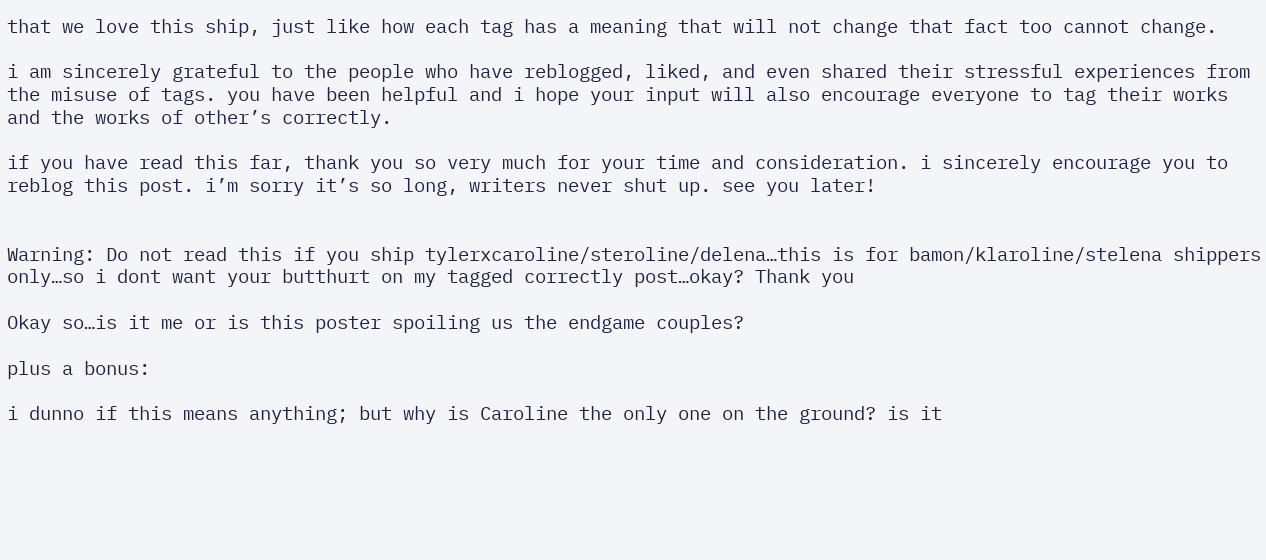that we love this ship, just like how each tag has a meaning that will not change that fact too cannot change.

i am sincerely grateful to the people who have reblogged, liked, and even shared their stressful experiences from the misuse of tags. you have been helpful and i hope your input will also encourage everyone to tag their works and the works of other’s correctly.

if you have read this far, thank you so very much for your time and consideration. i sincerely encourage you to reblog this post. i’m sorry it’s so long, writers never shut up. see you later!


Warning: Do not read this if you ship tylerxcaroline/steroline/delena…this is for bamon/klaroline/stelena shippers only…so i dont want your butthurt on my tagged correctly post…okay? Thank you

Okay so…is it me or is this poster spoiling us the endgame couples?

plus a bonus:

i dunno if this means anything; but why is Caroline the only one on the ground? is it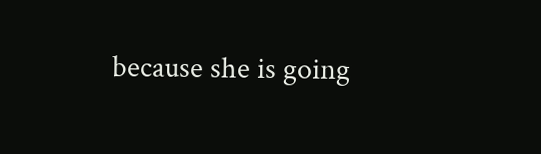because she is going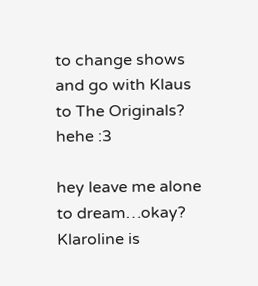to change shows and go with Klaus to The Originals? hehe :3

hey leave me alone to dream…okay? Klaroline is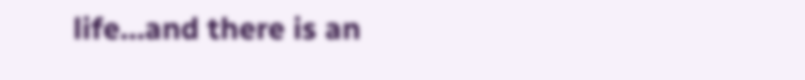life…and there is an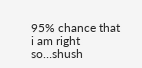95% chance that i am right so…shush